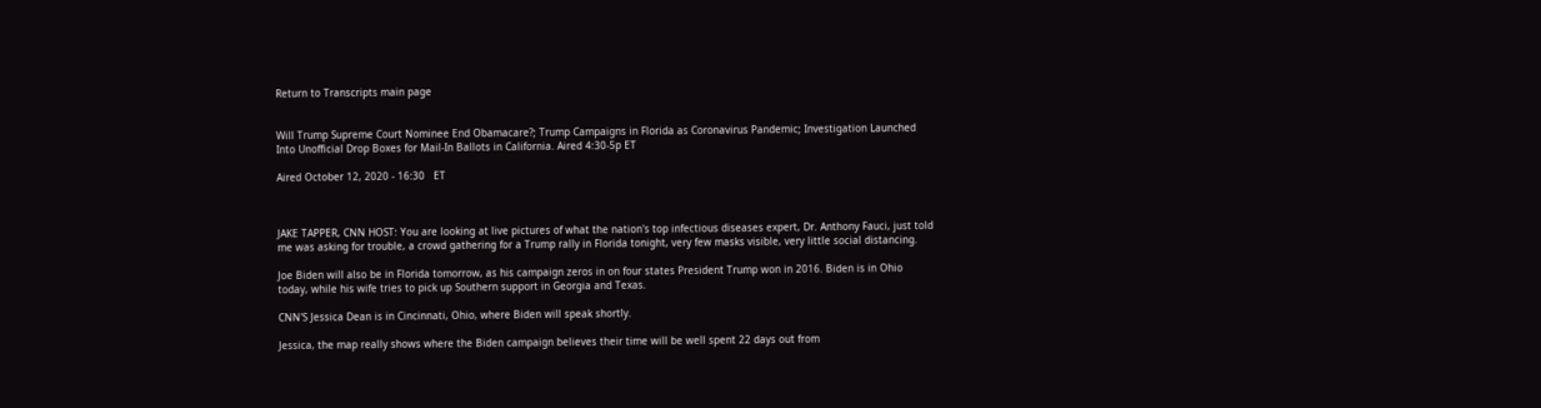Return to Transcripts main page


Will Trump Supreme Court Nominee End Obamacare?; Trump Campaigns in Florida as Coronavirus Pandemic; Investigation Launched Into Unofficial Drop Boxes for Mail-In Ballots in California. Aired 4:30-5p ET

Aired October 12, 2020 - 16:30   ET



JAKE TAPPER, CNN HOST: You are looking at live pictures of what the nation's top infectious diseases expert, Dr. Anthony Fauci, just told me was asking for trouble, a crowd gathering for a Trump rally in Florida tonight, very few masks visible, very little social distancing.

Joe Biden will also be in Florida tomorrow, as his campaign zeros in on four states President Trump won in 2016. Biden is in Ohio today, while his wife tries to pick up Southern support in Georgia and Texas.

CNN'S Jessica Dean is in Cincinnati, Ohio, where Biden will speak shortly.

Jessica, the map really shows where the Biden campaign believes their time will be well spent 22 days out from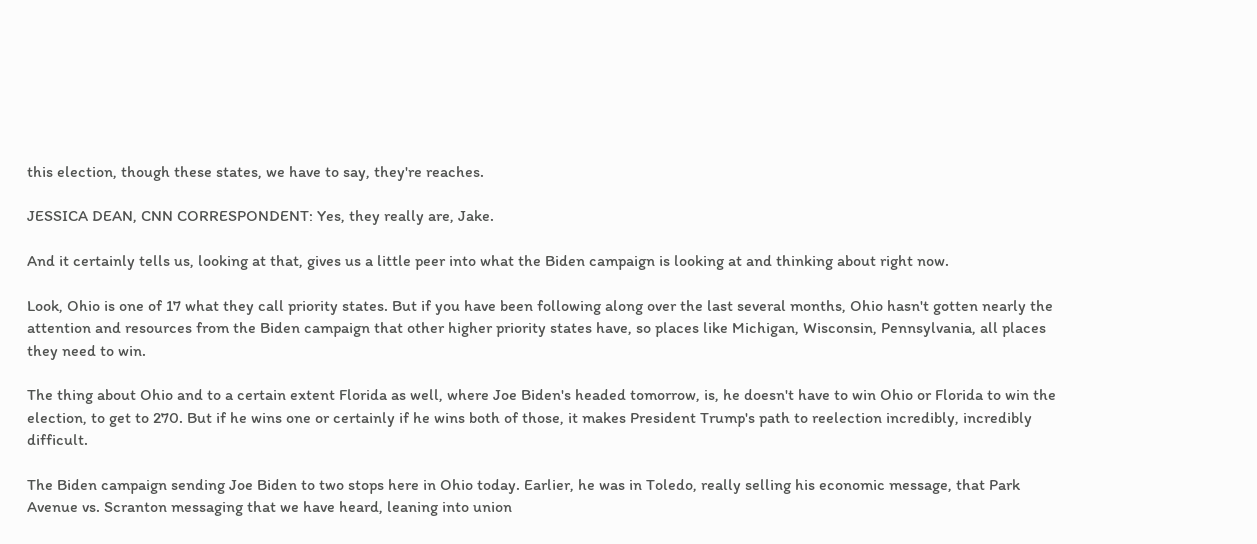this election, though these states, we have to say, they're reaches.

JESSICA DEAN, CNN CORRESPONDENT: Yes, they really are, Jake.

And it certainly tells us, looking at that, gives us a little peer into what the Biden campaign is looking at and thinking about right now.

Look, Ohio is one of 17 what they call priority states. But if you have been following along over the last several months, Ohio hasn't gotten nearly the attention and resources from the Biden campaign that other higher priority states have, so places like Michigan, Wisconsin, Pennsylvania, all places they need to win.

The thing about Ohio and to a certain extent Florida as well, where Joe Biden's headed tomorrow, is, he doesn't have to win Ohio or Florida to win the election, to get to 270. But if he wins one or certainly if he wins both of those, it makes President Trump's path to reelection incredibly, incredibly difficult.

The Biden campaign sending Joe Biden to two stops here in Ohio today. Earlier, he was in Toledo, really selling his economic message, that Park Avenue vs. Scranton messaging that we have heard, leaning into union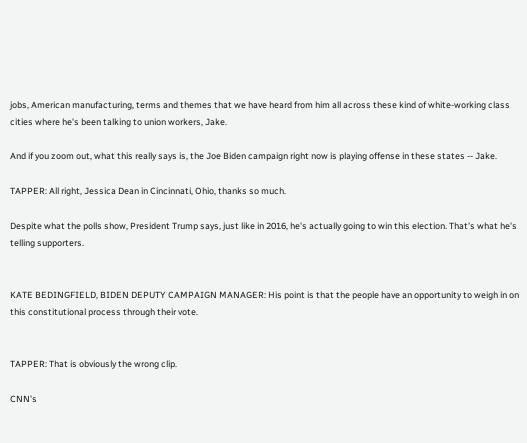jobs, American manufacturing, terms and themes that we have heard from him all across these kind of white-working class cities where he's been talking to union workers, Jake.

And if you zoom out, what this really says is, the Joe Biden campaign right now is playing offense in these states -- Jake.

TAPPER: All right, Jessica Dean in Cincinnati, Ohio, thanks so much.

Despite what the polls show, President Trump says, just like in 2016, he's actually going to win this election. That's what he's telling supporters.


KATE BEDINGFIELD, BIDEN DEPUTY CAMPAIGN MANAGER: His point is that the people have an opportunity to weigh in on this constitutional process through their vote.


TAPPER: That is obviously the wrong clip.

CNN's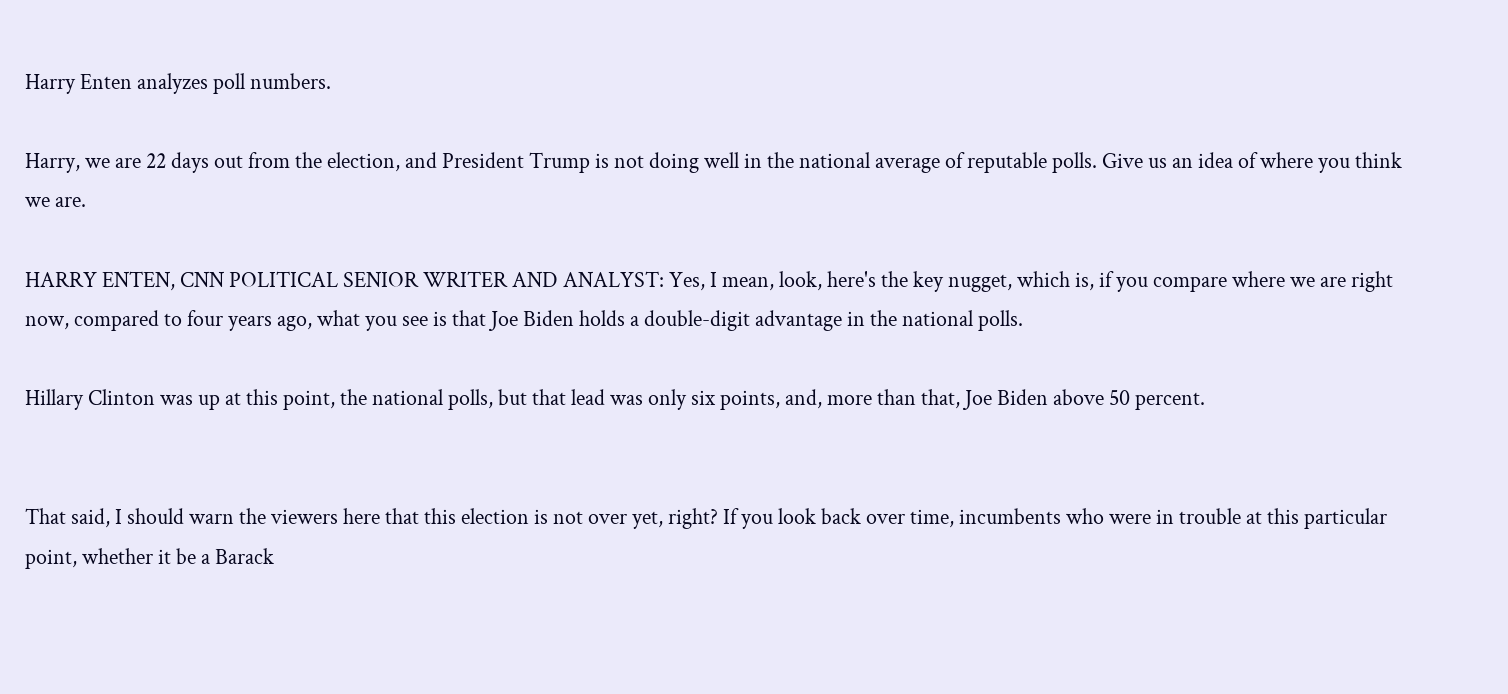Harry Enten analyzes poll numbers.

Harry, we are 22 days out from the election, and President Trump is not doing well in the national average of reputable polls. Give us an idea of where you think we are.

HARRY ENTEN, CNN POLITICAL SENIOR WRITER AND ANALYST: Yes, I mean, look, here's the key nugget, which is, if you compare where we are right now, compared to four years ago, what you see is that Joe Biden holds a double-digit advantage in the national polls.

Hillary Clinton was up at this point, the national polls, but that lead was only six points, and, more than that, Joe Biden above 50 percent.


That said, I should warn the viewers here that this election is not over yet, right? If you look back over time, incumbents who were in trouble at this particular point, whether it be a Barack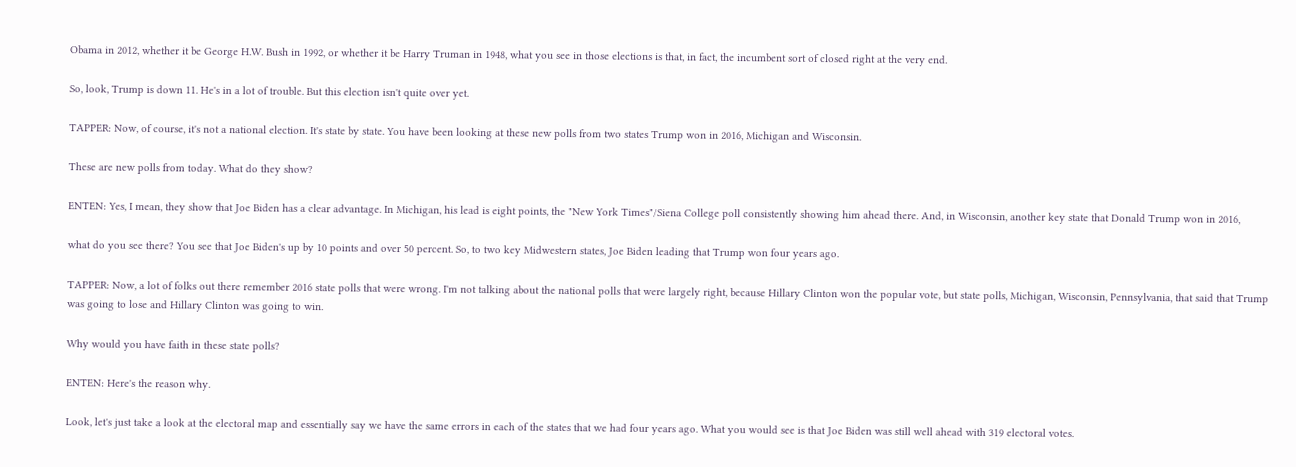Obama in 2012, whether it be George H.W. Bush in 1992, or whether it be Harry Truman in 1948, what you see in those elections is that, in fact, the incumbent sort of closed right at the very end.

So, look, Trump is down 11. He's in a lot of trouble. But this election isn't quite over yet.

TAPPER: Now, of course, it's not a national election. It's state by state. You have been looking at these new polls from two states Trump won in 2016, Michigan and Wisconsin.

These are new polls from today. What do they show?

ENTEN: Yes, I mean, they show that Joe Biden has a clear advantage. In Michigan, his lead is eight points, the "New York Times"/Siena College poll consistently showing him ahead there. And, in Wisconsin, another key state that Donald Trump won in 2016,

what do you see there? You see that Joe Biden's up by 10 points and over 50 percent. So, to two key Midwestern states, Joe Biden leading that Trump won four years ago.

TAPPER: Now, a lot of folks out there remember 2016 state polls that were wrong. I'm not talking about the national polls that were largely right, because Hillary Clinton won the popular vote, but state polls, Michigan, Wisconsin, Pennsylvania, that said that Trump was going to lose and Hillary Clinton was going to win.

Why would you have faith in these state polls?

ENTEN: Here's the reason why.

Look, let's just take a look at the electoral map and essentially say we have the same errors in each of the states that we had four years ago. What you would see is that Joe Biden was still well ahead with 319 electoral votes.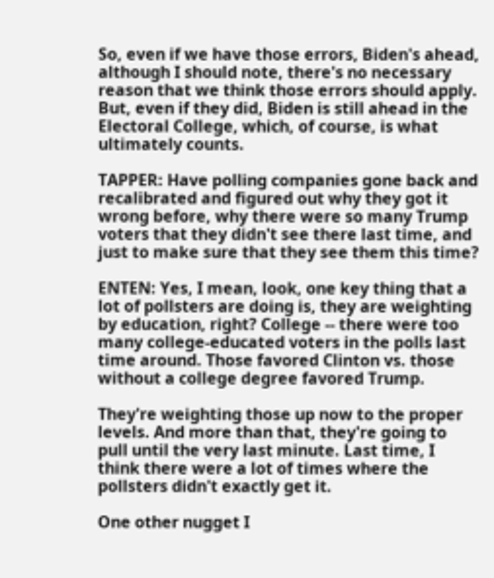So, even if we have those errors, Biden's ahead, although I should note, there's no necessary reason that we think those errors should apply. But, even if they did, Biden is still ahead in the Electoral College, which, of course, is what ultimately counts.

TAPPER: Have polling companies gone back and recalibrated and figured out why they got it wrong before, why there were so many Trump voters that they didn't see there last time, and just to make sure that they see them this time?

ENTEN: Yes, I mean, look, one key thing that a lot of pollsters are doing is, they are weighting by education, right? College -- there were too many college-educated voters in the polls last time around. Those favored Clinton vs. those without a college degree favored Trump.

They're weighting those up now to the proper levels. And more than that, they're going to pull until the very last minute. Last time, I think there were a lot of times where the pollsters didn't exactly get it.

One other nugget I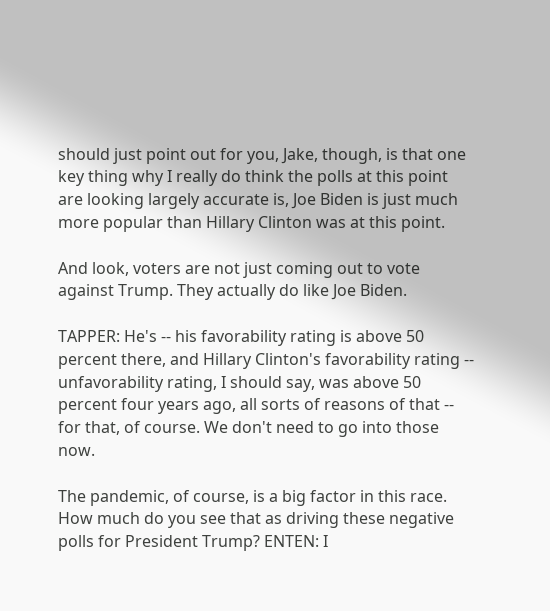should just point out for you, Jake, though, is that one key thing why I really do think the polls at this point are looking largely accurate is, Joe Biden is just much more popular than Hillary Clinton was at this point.

And look, voters are not just coming out to vote against Trump. They actually do like Joe Biden.

TAPPER: He's -- his favorability rating is above 50 percent there, and Hillary Clinton's favorability rating -- unfavorability rating, I should say, was above 50 percent four years ago, all sorts of reasons of that -- for that, of course. We don't need to go into those now.

The pandemic, of course, is a big factor in this race. How much do you see that as driving these negative polls for President Trump? ENTEN: I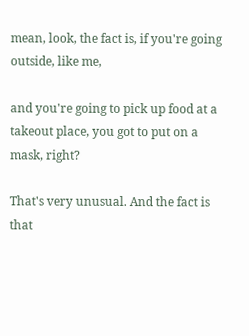mean, look, the fact is, if you're going outside, like me,

and you're going to pick up food at a takeout place, you got to put on a mask, right?

That's very unusual. And the fact is that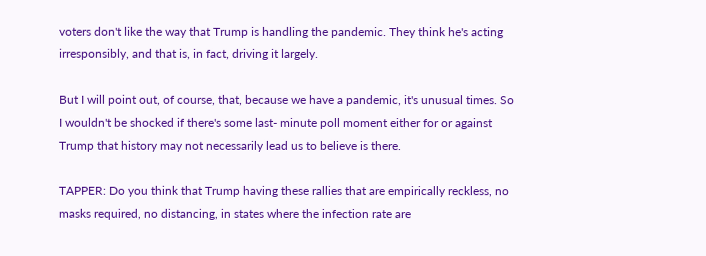voters don't like the way that Trump is handling the pandemic. They think he's acting irresponsibly, and that is, in fact, driving it largely.

But I will point out, of course, that, because we have a pandemic, it's unusual times. So I wouldn't be shocked if there's some last- minute poll moment either for or against Trump that history may not necessarily lead us to believe is there.

TAPPER: Do you think that Trump having these rallies that are empirically reckless, no masks required, no distancing, in states where the infection rate are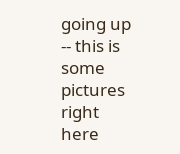going up -- this is some pictures right here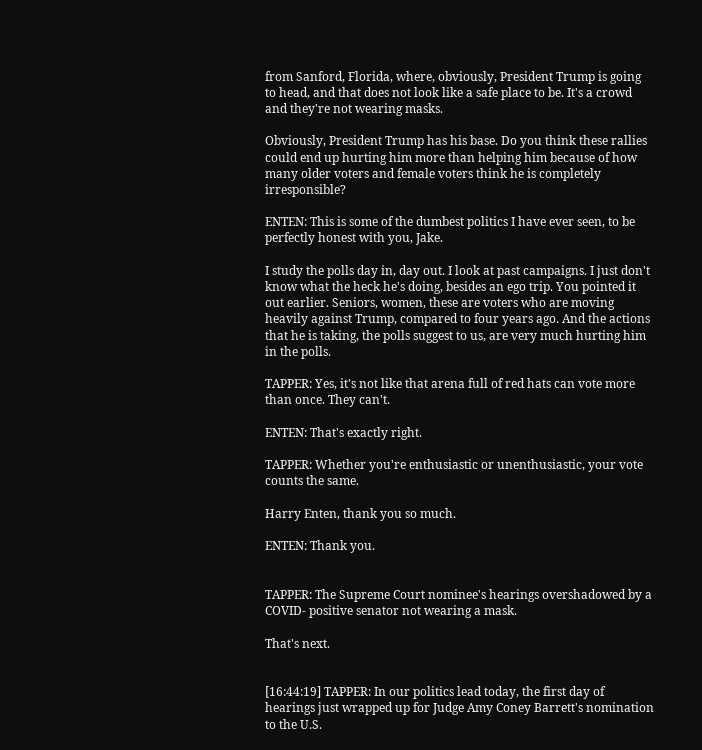from Sanford, Florida, where, obviously, President Trump is going to head, and that does not look like a safe place to be. It's a crowd and they're not wearing masks.

Obviously, President Trump has his base. Do you think these rallies could end up hurting him more than helping him because of how many older voters and female voters think he is completely irresponsible?

ENTEN: This is some of the dumbest politics I have ever seen, to be perfectly honest with you, Jake.

I study the polls day in, day out. I look at past campaigns. I just don't know what the heck he's doing, besides an ego trip. You pointed it out earlier. Seniors, women, these are voters who are moving heavily against Trump, compared to four years ago. And the actions that he is taking, the polls suggest to us, are very much hurting him in the polls.

TAPPER: Yes, it's not like that arena full of red hats can vote more than once. They can't.

ENTEN: That's exactly right.

TAPPER: Whether you're enthusiastic or unenthusiastic, your vote counts the same.

Harry Enten, thank you so much.

ENTEN: Thank you.


TAPPER: The Supreme Court nominee's hearings overshadowed by a COVID- positive senator not wearing a mask.

That's next.


[16:44:19] TAPPER: In our politics lead today, the first day of hearings just wrapped up for Judge Amy Coney Barrett's nomination to the U.S.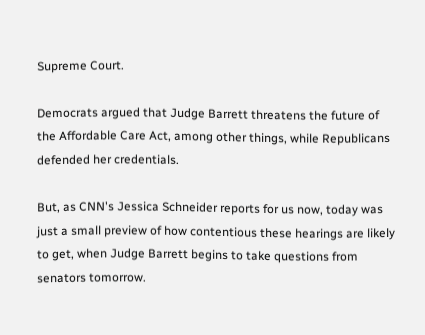Supreme Court.

Democrats argued that Judge Barrett threatens the future of the Affordable Care Act, among other things, while Republicans defended her credentials.

But, as CNN's Jessica Schneider reports for us now, today was just a small preview of how contentious these hearings are likely to get, when Judge Barrett begins to take questions from senators tomorrow.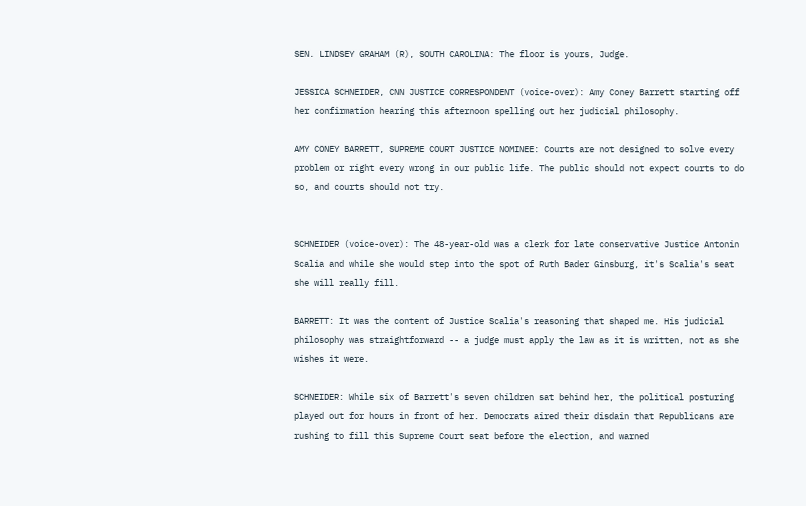SEN. LINDSEY GRAHAM (R), SOUTH CAROLINA: The floor is yours, Judge.

JESSICA SCHNEIDER, CNN JUSTICE CORRESPONDENT (voice-over): Amy Coney Barrett starting off her confirmation hearing this afternoon spelling out her judicial philosophy.

AMY CONEY BARRETT, SUPREME COURT JUSTICE NOMINEE: Courts are not designed to solve every problem or right every wrong in our public life. The public should not expect courts to do so, and courts should not try.


SCHNEIDER (voice-over): The 48-year-old was a clerk for late conservative Justice Antonin Scalia and while she would step into the spot of Ruth Bader Ginsburg, it's Scalia's seat she will really fill.

BARRETT: It was the content of Justice Scalia's reasoning that shaped me. His judicial philosophy was straightforward -- a judge must apply the law as it is written, not as she wishes it were.

SCHNEIDER: While six of Barrett's seven children sat behind her, the political posturing played out for hours in front of her. Democrats aired their disdain that Republicans are rushing to fill this Supreme Court seat before the election, and warned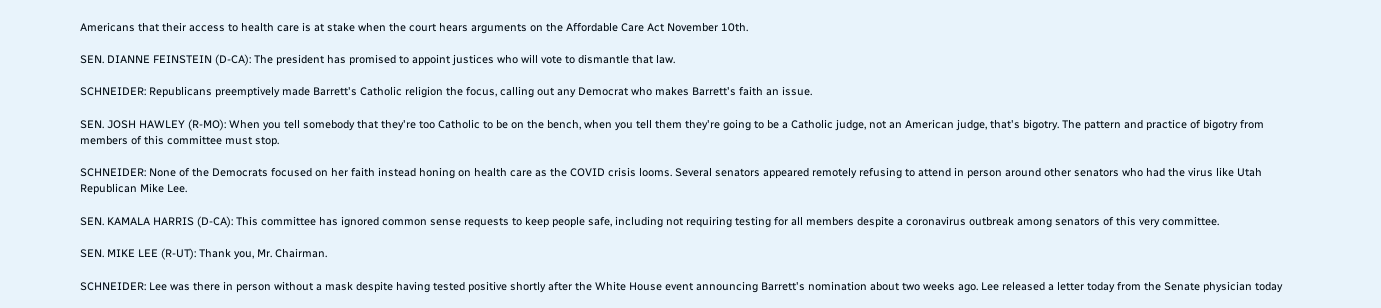Americans that their access to health care is at stake when the court hears arguments on the Affordable Care Act November 10th.

SEN. DIANNE FEINSTEIN (D-CA): The president has promised to appoint justices who will vote to dismantle that law.

SCHNEIDER: Republicans preemptively made Barrett's Catholic religion the focus, calling out any Democrat who makes Barrett's faith an issue.

SEN. JOSH HAWLEY (R-MO): When you tell somebody that they're too Catholic to be on the bench, when you tell them they're going to be a Catholic judge, not an American judge, that's bigotry. The pattern and practice of bigotry from members of this committee must stop.

SCHNEIDER: None of the Democrats focused on her faith instead honing on health care as the COVID crisis looms. Several senators appeared remotely refusing to attend in person around other senators who had the virus like Utah Republican Mike Lee.

SEN. KAMALA HARRIS (D-CA): This committee has ignored common sense requests to keep people safe, including not requiring testing for all members despite a coronavirus outbreak among senators of this very committee.

SEN. MIKE LEE (R-UT): Thank you, Mr. Chairman.

SCHNEIDER: Lee was there in person without a mask despite having tested positive shortly after the White House event announcing Barrett's nomination about two weeks ago. Lee released a letter today from the Senate physician today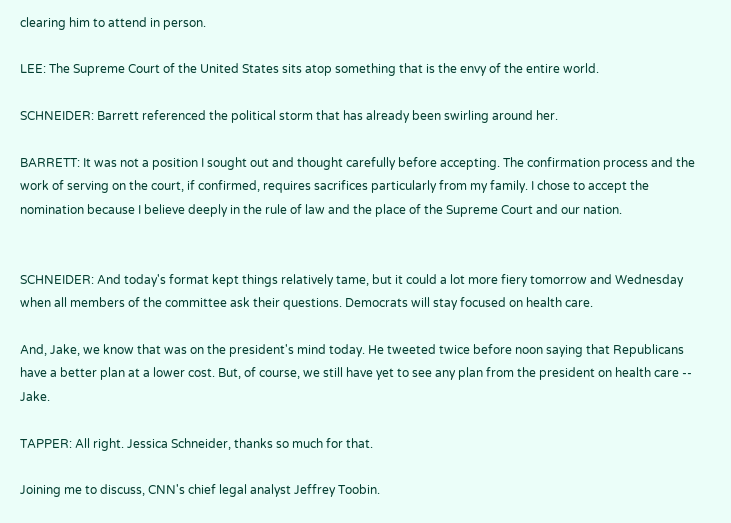clearing him to attend in person.

LEE: The Supreme Court of the United States sits atop something that is the envy of the entire world.

SCHNEIDER: Barrett referenced the political storm that has already been swirling around her.

BARRETT: It was not a position I sought out and thought carefully before accepting. The confirmation process and the work of serving on the court, if confirmed, requires sacrifices particularly from my family. I chose to accept the nomination because I believe deeply in the rule of law and the place of the Supreme Court and our nation.


SCHNEIDER: And today's format kept things relatively tame, but it could a lot more fiery tomorrow and Wednesday when all members of the committee ask their questions. Democrats will stay focused on health care.

And, Jake, we know that was on the president's mind today. He tweeted twice before noon saying that Republicans have a better plan at a lower cost. But, of course, we still have yet to see any plan from the president on health care -- Jake.

TAPPER: All right. Jessica Schneider, thanks so much for that.

Joining me to discuss, CNN's chief legal analyst Jeffrey Toobin.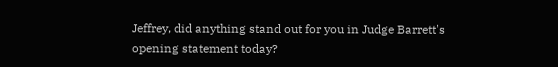Jeffrey, did anything stand out for you in Judge Barrett's opening statement today?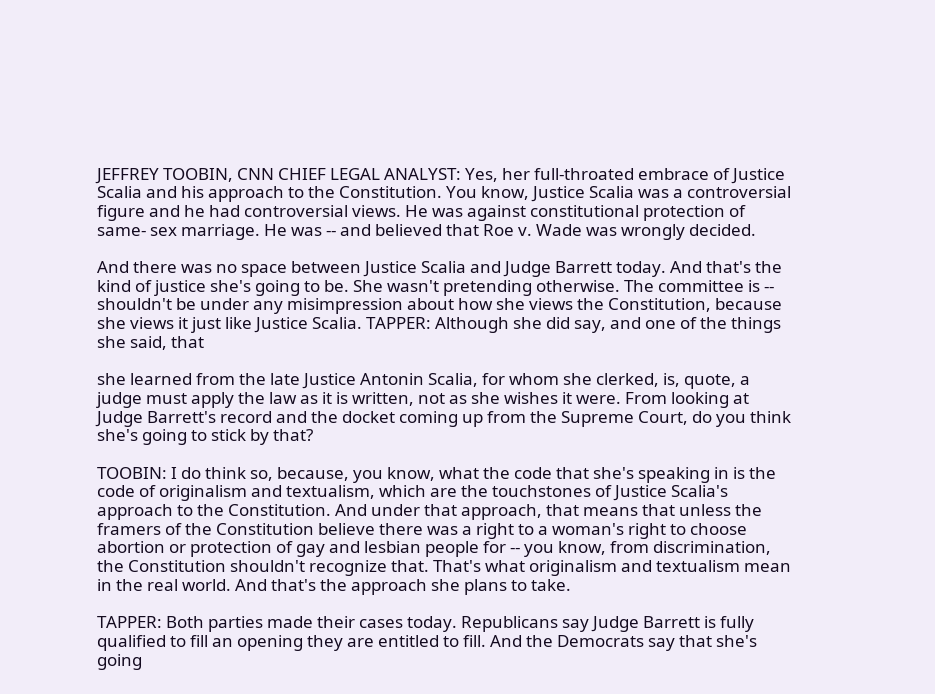JEFFREY TOOBIN, CNN CHIEF LEGAL ANALYST: Yes, her full-throated embrace of Justice Scalia and his approach to the Constitution. You know, Justice Scalia was a controversial figure and he had controversial views. He was against constitutional protection of same- sex marriage. He was -- and believed that Roe v. Wade was wrongly decided.

And there was no space between Justice Scalia and Judge Barrett today. And that's the kind of justice she's going to be. She wasn't pretending otherwise. The committee is -- shouldn't be under any misimpression about how she views the Constitution, because she views it just like Justice Scalia. TAPPER: Although she did say, and one of the things she said, that

she learned from the late Justice Antonin Scalia, for whom she clerked, is, quote, a judge must apply the law as it is written, not as she wishes it were. From looking at Judge Barrett's record and the docket coming up from the Supreme Court, do you think she's going to stick by that?

TOOBIN: I do think so, because, you know, what the code that she's speaking in is the code of originalism and textualism, which are the touchstones of Justice Scalia's approach to the Constitution. And under that approach, that means that unless the framers of the Constitution believe there was a right to a woman's right to choose abortion or protection of gay and lesbian people for -- you know, from discrimination, the Constitution shouldn't recognize that. That's what originalism and textualism mean in the real world. And that's the approach she plans to take.

TAPPER: Both parties made their cases today. Republicans say Judge Barrett is fully qualified to fill an opening they are entitled to fill. And the Democrats say that she's going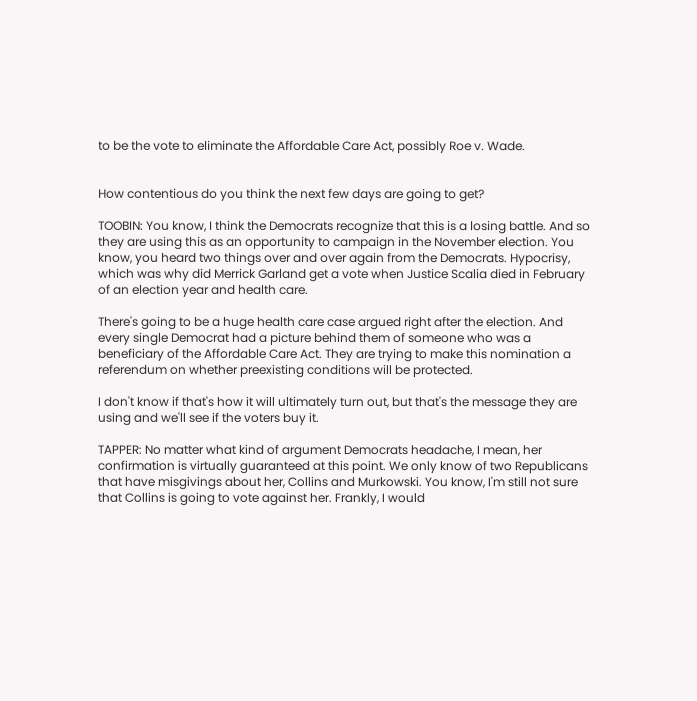to be the vote to eliminate the Affordable Care Act, possibly Roe v. Wade.


How contentious do you think the next few days are going to get?

TOOBIN: You know, I think the Democrats recognize that this is a losing battle. And so they are using this as an opportunity to campaign in the November election. You know, you heard two things over and over again from the Democrats. Hypocrisy, which was why did Merrick Garland get a vote when Justice Scalia died in February of an election year and health care.

There's going to be a huge health care case argued right after the election. And every single Democrat had a picture behind them of someone who was a beneficiary of the Affordable Care Act. They are trying to make this nomination a referendum on whether preexisting conditions will be protected.

I don't know if that's how it will ultimately turn out, but that's the message they are using and we'll see if the voters buy it.

TAPPER: No matter what kind of argument Democrats headache, I mean, her confirmation is virtually guaranteed at this point. We only know of two Republicans that have misgivings about her, Collins and Murkowski. You know, I'm still not sure that Collins is going to vote against her. Frankly, I would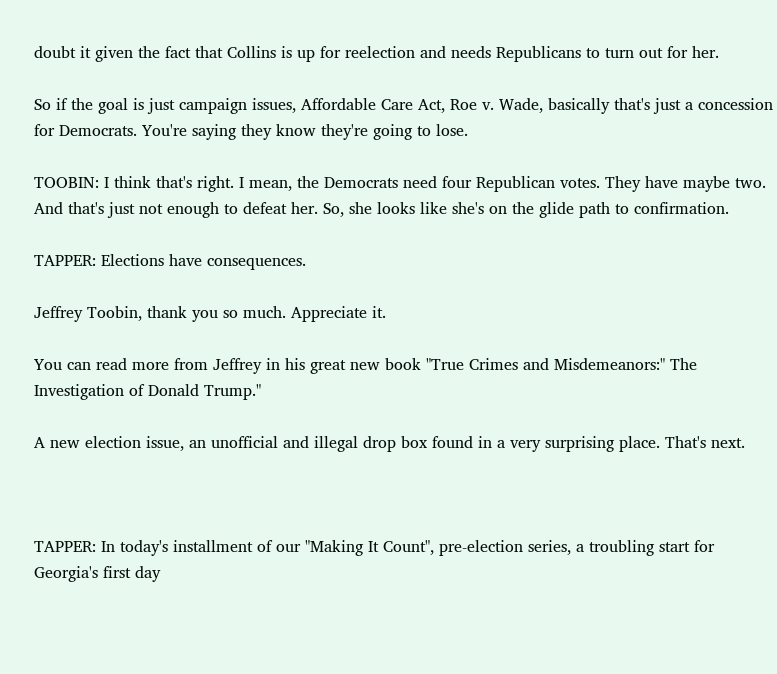doubt it given the fact that Collins is up for reelection and needs Republicans to turn out for her.

So if the goal is just campaign issues, Affordable Care Act, Roe v. Wade, basically that's just a concession for Democrats. You're saying they know they're going to lose.

TOOBIN: I think that's right. I mean, the Democrats need four Republican votes. They have maybe two. And that's just not enough to defeat her. So, she looks like she's on the glide path to confirmation.

TAPPER: Elections have consequences.

Jeffrey Toobin, thank you so much. Appreciate it.

You can read more from Jeffrey in his great new book "True Crimes and Misdemeanors:" The Investigation of Donald Trump."

A new election issue, an unofficial and illegal drop box found in a very surprising place. That's next.



TAPPER: In today's installment of our "Making It Count", pre-election series, a troubling start for Georgia's first day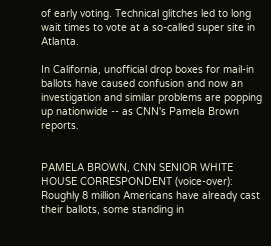of early voting. Technical glitches led to long wait times to vote at a so-called super site in Atlanta.

In California, unofficial drop boxes for mail-in ballots have caused confusion and now an investigation and similar problems are popping up nationwide -- as CNN's Pamela Brown reports.


PAMELA BROWN, CNN SENIOR WHITE HOUSE CORRESPONDENT (voice-over): Roughly 8 million Americans have already cast their ballots, some standing in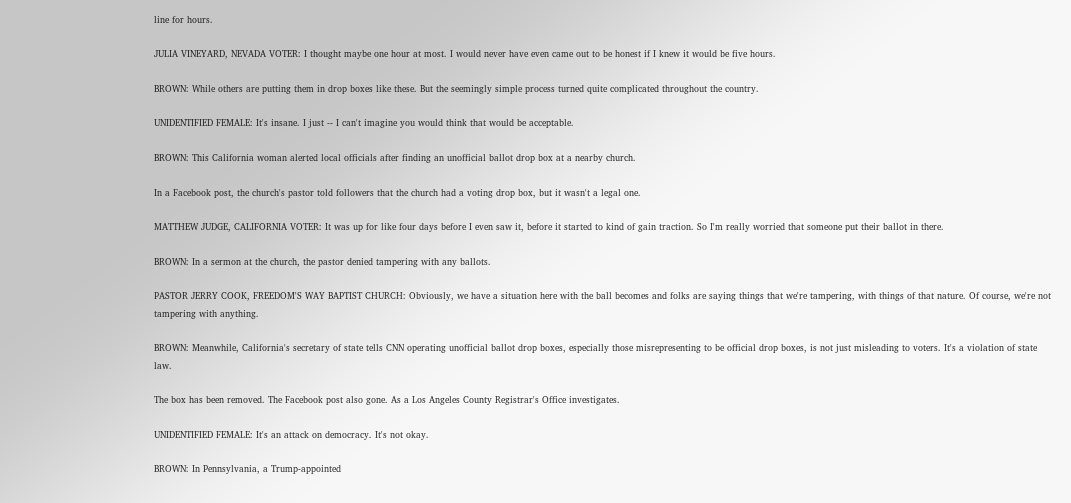line for hours.

JULIA VINEYARD, NEVADA VOTER: I thought maybe one hour at most. I would never have even came out to be honest if I knew it would be five hours.

BROWN: While others are putting them in drop boxes like these. But the seemingly simple process turned quite complicated throughout the country.

UNIDENTIFIED FEMALE: It's insane. I just -- I can't imagine you would think that would be acceptable.

BROWN: This California woman alerted local officials after finding an unofficial ballot drop box at a nearby church.

In a Facebook post, the church's pastor told followers that the church had a voting drop box, but it wasn't a legal one.

MATTHEW JUDGE, CALIFORNIA VOTER: It was up for like four days before I even saw it, before it started to kind of gain traction. So I'm really worried that someone put their ballot in there.

BROWN: In a sermon at the church, the pastor denied tampering with any ballots.

PASTOR JERRY COOK, FREEDOM'S WAY BAPTIST CHURCH: Obviously, we have a situation here with the ball becomes and folks are saying things that we're tampering, with things of that nature. Of course, we're not tampering with anything.

BROWN: Meanwhile, California's secretary of state tells CNN operating unofficial ballot drop boxes, especially those misrepresenting to be official drop boxes, is not just misleading to voters. It's a violation of state law.

The box has been removed. The Facebook post also gone. As a Los Angeles County Registrar's Office investigates.

UNIDENTIFIED FEMALE: It's an attack on democracy. It's not okay.

BROWN: In Pennsylvania, a Trump-appointed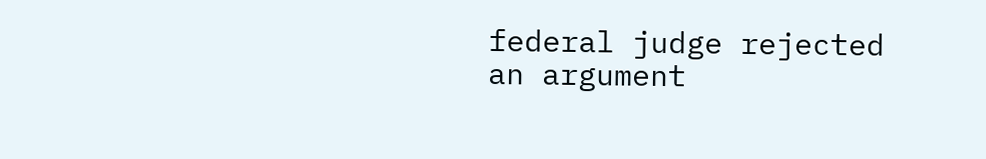federal judge rejected an argument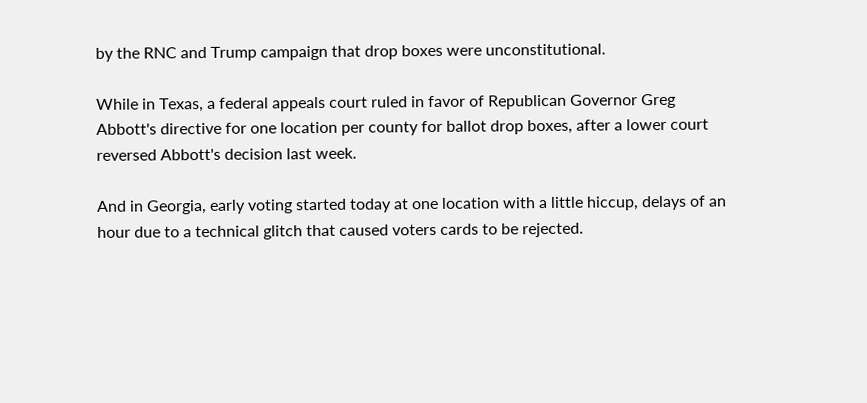by the RNC and Trump campaign that drop boxes were unconstitutional.

While in Texas, a federal appeals court ruled in favor of Republican Governor Greg Abbott's directive for one location per county for ballot drop boxes, after a lower court reversed Abbott's decision last week.

And in Georgia, early voting started today at one location with a little hiccup, delays of an hour due to a technical glitch that caused voters cards to be rejected.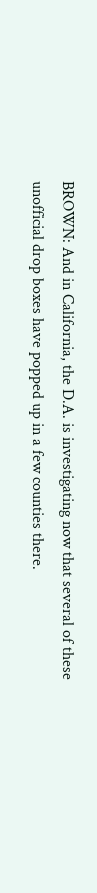BROWN: And in California, the D.A. is investigating now that several of these unofficial drop boxes have popped up in a few counties there.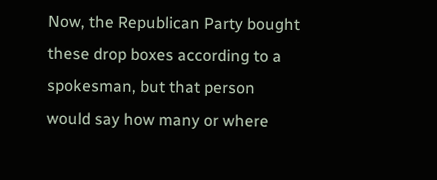Now, the Republican Party bought these drop boxes according to a spokesman, but that person would say how many or where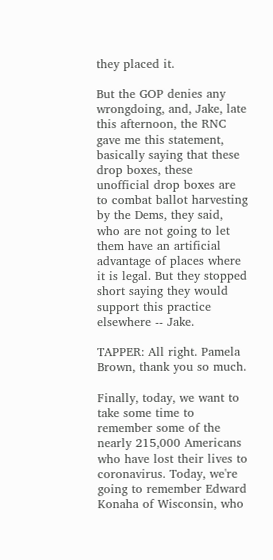they placed it.

But the GOP denies any wrongdoing, and, Jake, late this afternoon, the RNC gave me this statement, basically saying that these drop boxes, these unofficial drop boxes are to combat ballot harvesting by the Dems, they said, who are not going to let them have an artificial advantage of places where it is legal. But they stopped short saying they would support this practice elsewhere -- Jake.

TAPPER: All right. Pamela Brown, thank you so much.

Finally, today, we want to take some time to remember some of the nearly 215,000 Americans who have lost their lives to coronavirus. Today, we're going to remember Edward Konaha of Wisconsin, who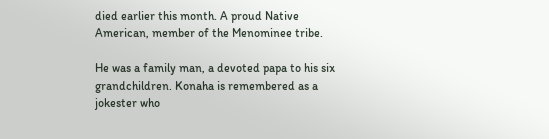died earlier this month. A proud Native American, member of the Menominee tribe.

He was a family man, a devoted papa to his six grandchildren. Konaha is remembered as a jokester who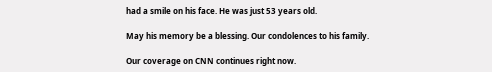had a smile on his face. He was just 53 years old.

May his memory be a blessing. Our condolences to his family.

Our coverage on CNN continues right now.